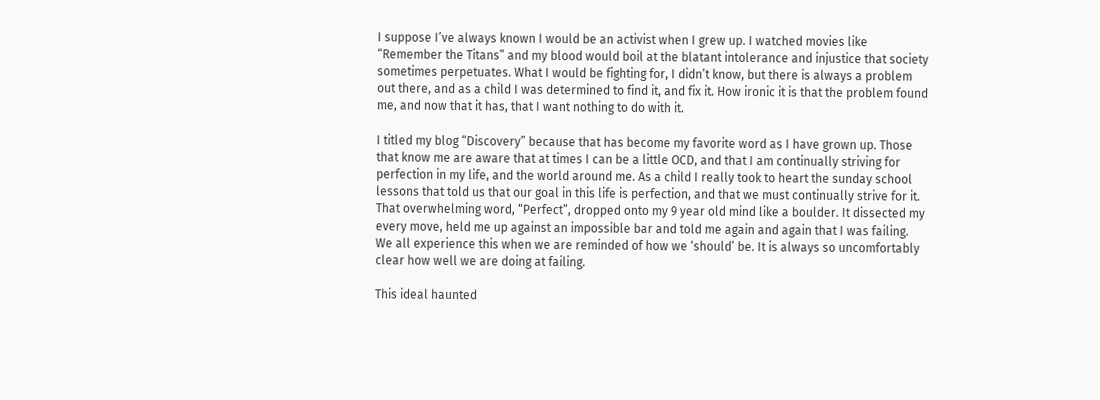I suppose I’ve always known I would be an activist when I grew up. I watched movies like “Remember the Titans” and my blood would boil at the blatant intolerance and injustice that society sometimes perpetuates. What I would be fighting for, I didn’t know, but there is always a problem out there, and as a child I was determined to find it, and fix it. How ironic it is that the problem found me, and now that it has, that I want nothing to do with it.

I titled my blog “Discovery” because that has become my favorite word as I have grown up. Those that know me are aware that at times I can be a little OCD, and that I am continually striving for perfection in my life, and the world around me. As a child I really took to heart the sunday school lessons that told us that our goal in this life is perfection, and that we must continually strive for it. That overwhelming word, “Perfect”, dropped onto my 9 year old mind like a boulder. It dissected my every move, held me up against an impossible bar and told me again and again that I was failing. We all experience this when we are reminded of how we ‘should’ be. It is always so uncomfortably clear how well we are doing at failing.

This ideal haunted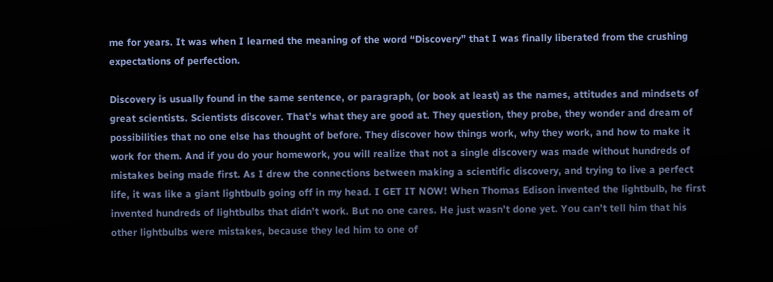me for years. It was when I learned the meaning of the word “Discovery” that I was finally liberated from the crushing expectations of perfection.

Discovery is usually found in the same sentence, or paragraph, (or book at least) as the names, attitudes and mindsets of great scientists. Scientists discover. That’s what they are good at. They question, they probe, they wonder and dream of possibilities that no one else has thought of before. They discover how things work, why they work, and how to make it work for them. And if you do your homework, you will realize that not a single discovery was made without hundreds of mistakes being made first. As I drew the connections between making a scientific discovery, and trying to live a perfect life, it was like a giant lightbulb going off in my head. I GET IT NOW! When Thomas Edison invented the lightbulb, he first invented hundreds of lightbulbs that didn’t work. But no one cares. He just wasn’t done yet. You can’t tell him that his other lightbulbs were mistakes, because they led him to one of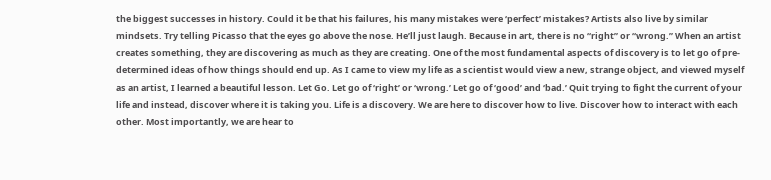the biggest successes in history. Could it be that his failures, his many mistakes were ‘perfect’ mistakes? Artists also live by similar mindsets. Try telling Picasso that the eyes go above the nose. He’ll just laugh. Because in art, there is no “right” or “wrong.” When an artist creates something, they are discovering as much as they are creating. One of the most fundamental aspects of discovery is to let go of pre-determined ideas of how things should end up. As I came to view my life as a scientist would view a new, strange object, and viewed myself as an artist, I learned a beautiful lesson. Let Go. Let go of ‘right’ or ‘wrong.’ Let go of ‘good’ and ‘bad.’ Quit trying to fight the current of your life and instead, discover where it is taking you. Life is a discovery. We are here to discover how to live. Discover how to interact with each other. Most importantly, we are hear to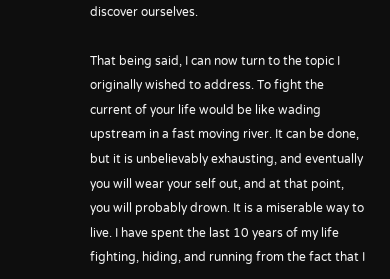discover ourselves.

That being said, I can now turn to the topic I originally wished to address. To fight the current of your life would be like wading upstream in a fast moving river. It can be done, but it is unbelievably exhausting, and eventually you will wear your self out, and at that point, you will probably drown. It is a miserable way to live. I have spent the last 10 years of my life fighting, hiding, and running from the fact that I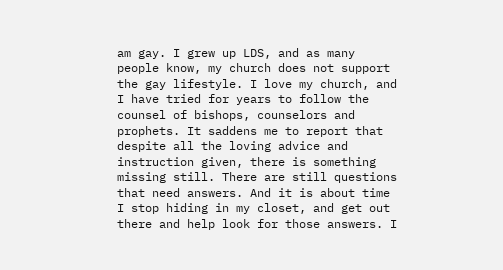am gay. I grew up LDS, and as many people know, my church does not support the gay lifestyle. I love my church, and I have tried for years to follow the counsel of bishops, counselors and prophets. It saddens me to report that despite all the loving advice and instruction given, there is something missing still. There are still questions that need answers. And it is about time I stop hiding in my closet, and get out there and help look for those answers. I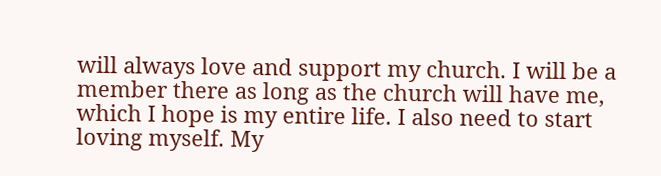will always love and support my church. I will be a member there as long as the church will have me, which I hope is my entire life. I also need to start loving myself. My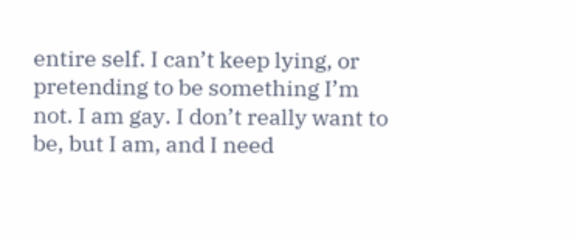entire self. I can’t keep lying, or pretending to be something I’m not. I am gay. I don’t really want to be, but I am, and I need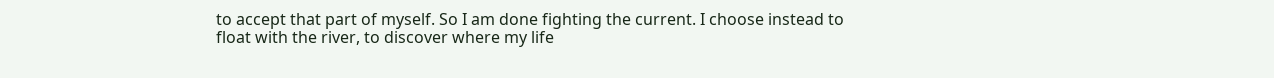to accept that part of myself. So I am done fighting the current. I choose instead to float with the river, to discover where my life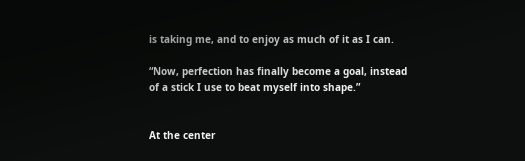is taking me, and to enjoy as much of it as I can.

“Now, perfection has finally become a goal, instead of a stick I use to beat myself into shape.”


At the center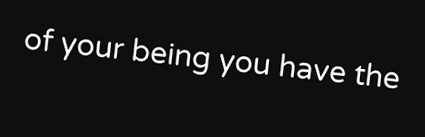of your being you have the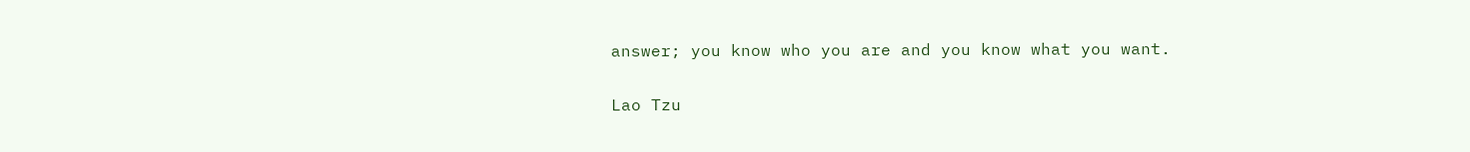answer; you know who you are and you know what you want.

Lao Tzu